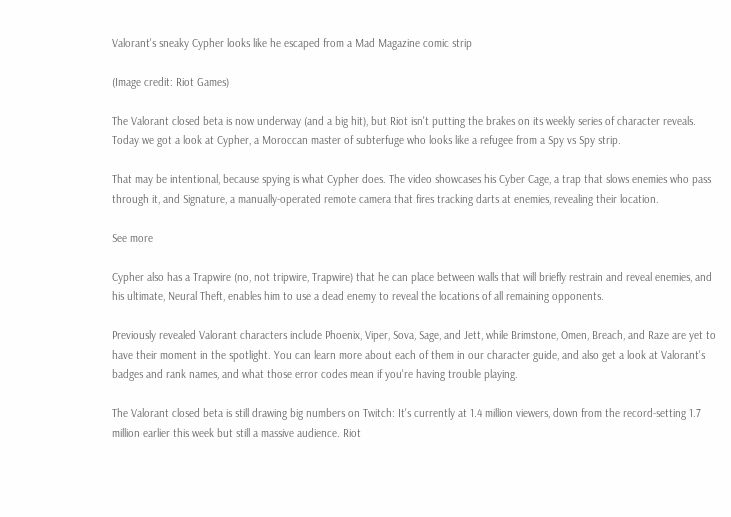Valorant's sneaky Cypher looks like he escaped from a Mad Magazine comic strip

(Image credit: Riot Games)

The Valorant closed beta is now underway (and a big hit), but Riot isn't putting the brakes on its weekly series of character reveals. Today we got a look at Cypher, a Moroccan master of subterfuge who looks like a refugee from a Spy vs Spy strip.

That may be intentional, because spying is what Cypher does. The video showcases his Cyber Cage, a trap that slows enemies who pass through it, and Signature, a manually-operated remote camera that fires tracking darts at enemies, revealing their location.

See more

Cypher also has a Trapwire (no, not tripwire, Trapwire) that he can place between walls that will briefly restrain and reveal enemies, and his ultimate, Neural Theft, enables him to use a dead enemy to reveal the locations of all remaining opponents.

Previously revealed Valorant characters include Phoenix, Viper, Sova, Sage, and Jett, while Brimstone, Omen, Breach, and Raze are yet to have their moment in the spotlight. You can learn more about each of them in our character guide, and also get a look at Valorant's badges and rank names, and what those error codes mean if you're having trouble playing.

The Valorant closed beta is still drawing big numbers on Twitch: It's currently at 1.4 million viewers, down from the record-setting 1.7 million earlier this week but still a massive audience. Riot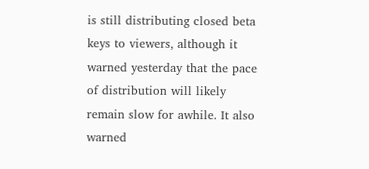is still distributing closed beta keys to viewers, although it warned yesterday that the pace of distribution will likely remain slow for awhile. It also warned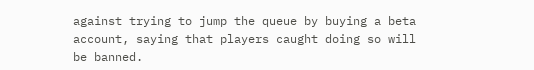against trying to jump the queue by buying a beta account, saying that players caught doing so will be banned.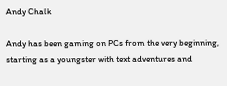Andy Chalk

Andy has been gaming on PCs from the very beginning, starting as a youngster with text adventures and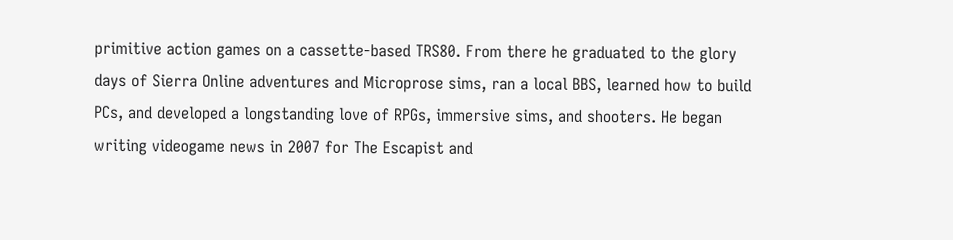primitive action games on a cassette-based TRS80. From there he graduated to the glory days of Sierra Online adventures and Microprose sims, ran a local BBS, learned how to build PCs, and developed a longstanding love of RPGs, immersive sims, and shooters. He began writing videogame news in 2007 for The Escapist and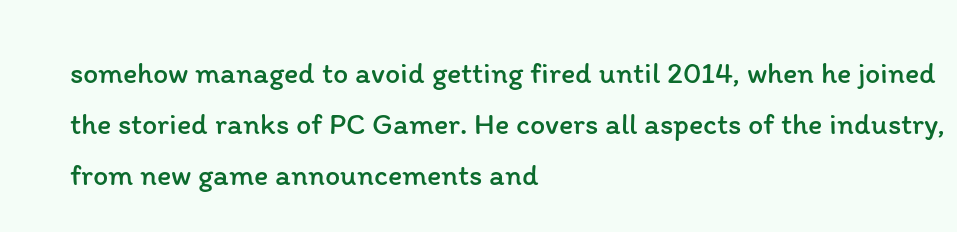somehow managed to avoid getting fired until 2014, when he joined the storied ranks of PC Gamer. He covers all aspects of the industry, from new game announcements and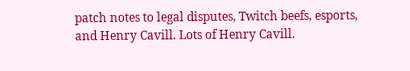patch notes to legal disputes, Twitch beefs, esports, and Henry Cavill. Lots of Henry Cavill.